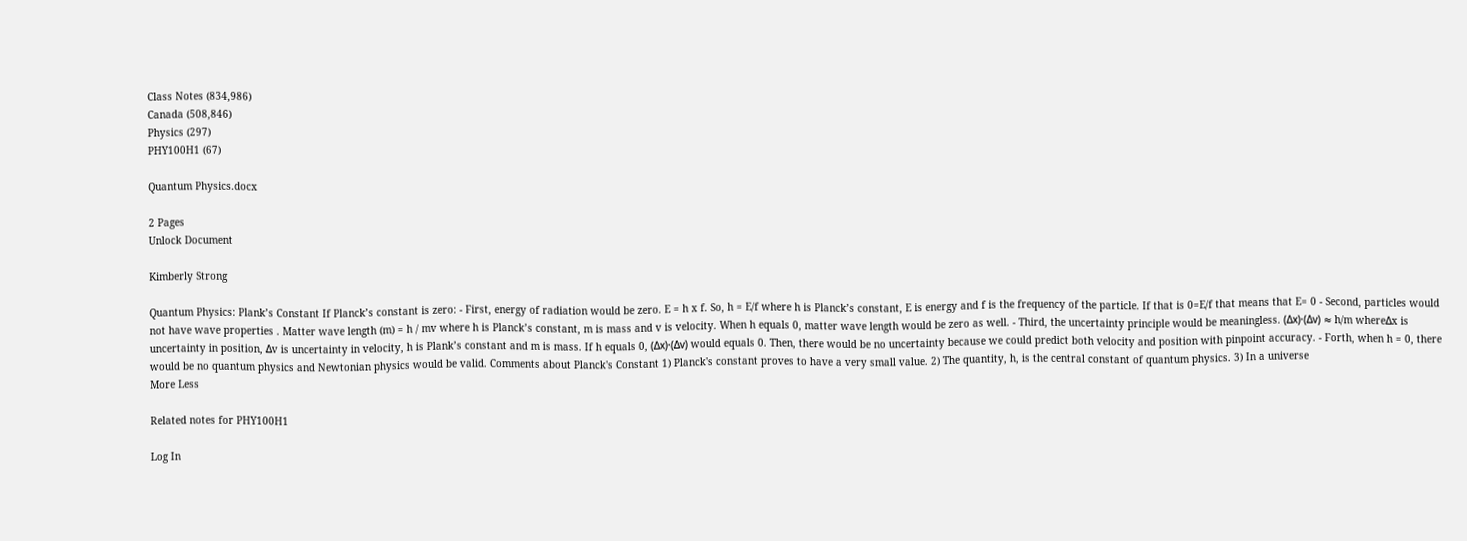Class Notes (834,986)
Canada (508,846)
Physics (297)
PHY100H1 (67)

Quantum Physics.docx

2 Pages
Unlock Document

Kimberly Strong

Quantum Physics: Plank’s Constant If Planck’s constant is zero: - First, energy of radiation would be zero. E = h x f. So, h = E/f where h is Planck’s constant, E is energy and f is the frequency of the particle. If that is 0=E/f that means that E= 0 - Second, particles would not have wave properties . Matter wave length (m) = h / mv where h is Planck’s constant, m is mass and v is velocity. When h equals 0, matter wave length would be zero as well. - Third, the uncertainty principle would be meaningless. (Δx)·(Δv) ≈ h/m whereΔx is uncertainty in position, Δv is uncertainty in velocity, h is Plank’s constant and m is mass. If h equals 0, (Δx)·(Δv) would equals 0. Then, there would be no uncertainty because we could predict both velocity and position with pinpoint accuracy. - Forth, when h = 0, there would be no quantum physics and Newtonian physics would be valid. Comments about Planck's Constant 1) Planck's constant proves to have a very small value. 2) The quantity, h, is the central constant of quantum physics. 3) In a universe
More Less

Related notes for PHY100H1

Log In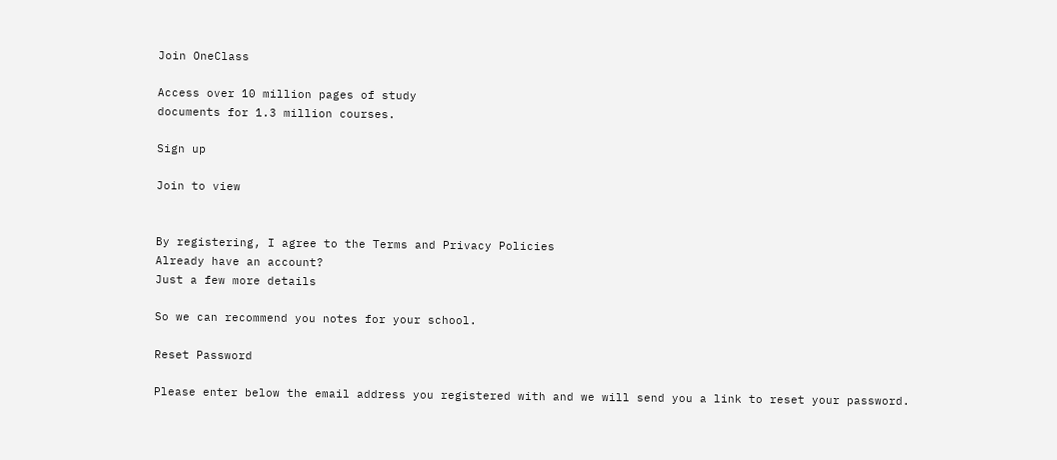Join OneClass

Access over 10 million pages of study
documents for 1.3 million courses.

Sign up

Join to view


By registering, I agree to the Terms and Privacy Policies
Already have an account?
Just a few more details

So we can recommend you notes for your school.

Reset Password

Please enter below the email address you registered with and we will send you a link to reset your password.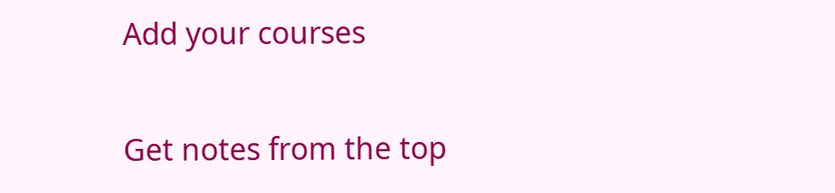Add your courses

Get notes from the top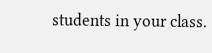students in your class.